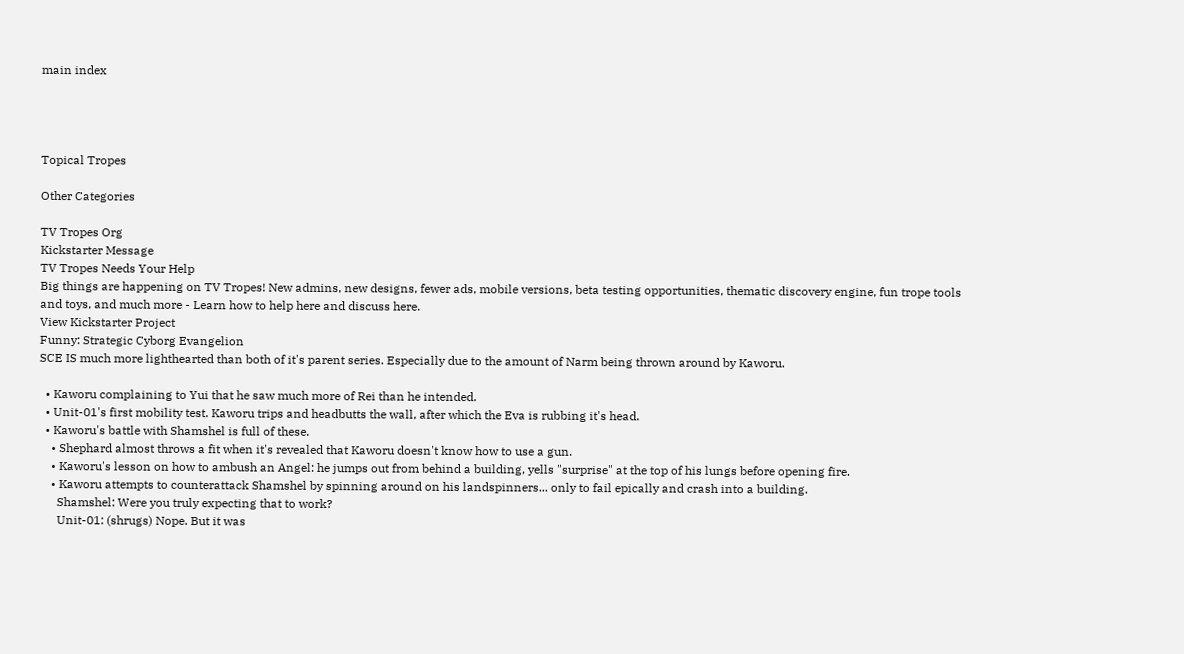main index




Topical Tropes

Other Categories

TV Tropes Org
Kickstarter Message
TV Tropes Needs Your Help
Big things are happening on TV Tropes! New admins, new designs, fewer ads, mobile versions, beta testing opportunities, thematic discovery engine, fun trope tools and toys, and much more - Learn how to help here and discuss here.
View Kickstarter Project
Funny: Strategic Cyborg Evangelion
SCE IS much more lighthearted than both of it's parent series. Especially due to the amount of Narm being thrown around by Kaworu.

  • Kaworu complaining to Yui that he saw much more of Rei than he intended.
  • Unit-01's first mobility test. Kaworu trips and headbutts the wall, after which the Eva is rubbing it's head.
  • Kaworu's battle with Shamshel is full of these.
    • Shephard almost throws a fit when it's revealed that Kaworu doesn't know how to use a gun.
    • Kaworu's lesson on how to ambush an Angel: he jumps out from behind a building, yells "surprise" at the top of his lungs before opening fire.
    • Kaworu attempts to counterattack Shamshel by spinning around on his landspinners... only to fail epically and crash into a building.
      Shamshel: Were you truly expecting that to work?
      Unit-01: (shrugs) Nope. But it was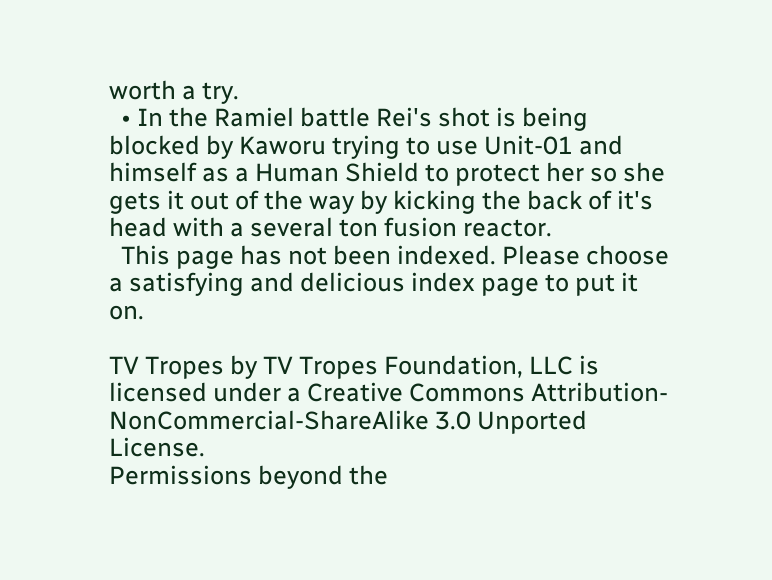worth a try.
  • In the Ramiel battle Rei's shot is being blocked by Kaworu trying to use Unit-01 and himself as a Human Shield to protect her so she gets it out of the way by kicking the back of it's head with a several ton fusion reactor.
  This page has not been indexed. Please choose a satisfying and delicious index page to put it on.

TV Tropes by TV Tropes Foundation, LLC is licensed under a Creative Commons Attribution-NonCommercial-ShareAlike 3.0 Unported License.
Permissions beyond the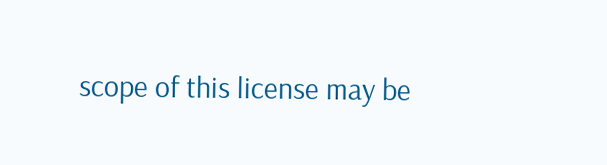scope of this license may be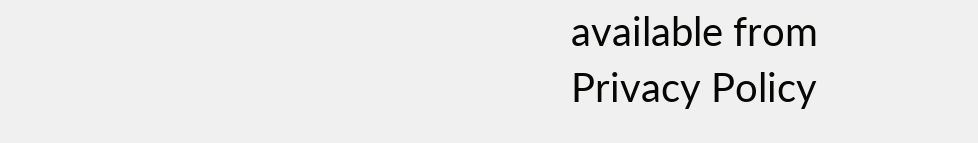available from
Privacy Policy